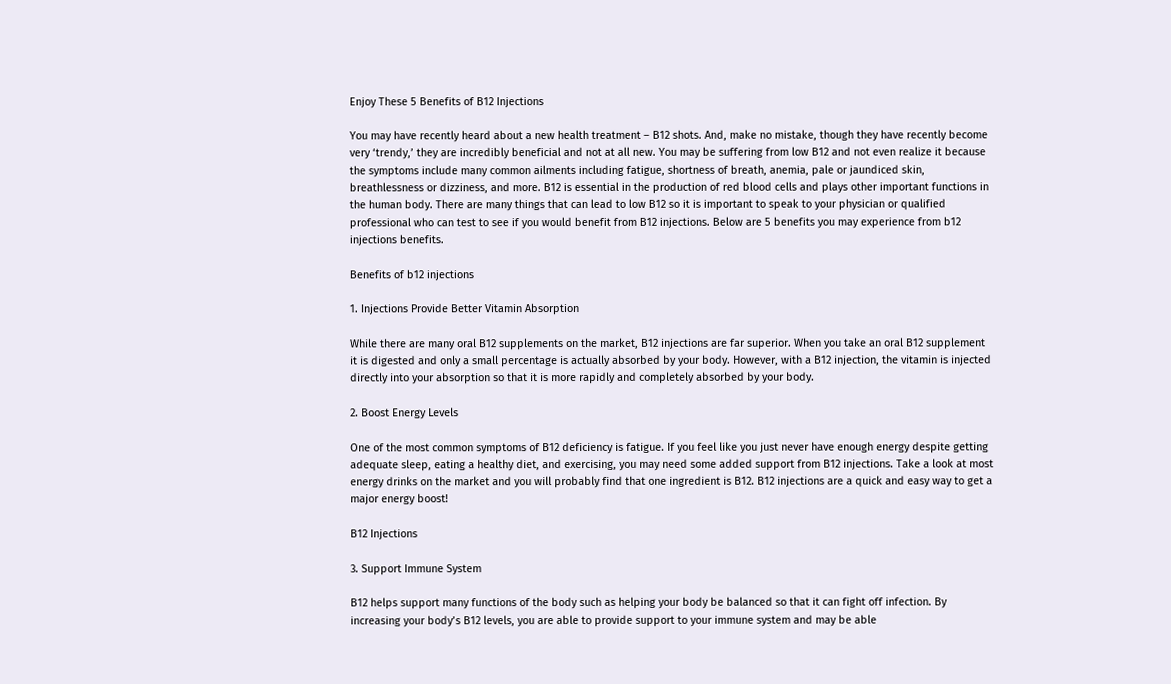Enjoy These 5 Benefits of B12 Injections

You may have recently heard about a new health treatment – B12 shots. And, make no mistake, though they have recently become very ‘trendy,’ they are incredibly beneficial and not at all new. You may be suffering from low B12 and not even realize it because the symptoms include many common ailments including fatigue, shortness of breath, anemia, pale or jaundiced skin, breathlessness or dizziness, and more. B12 is essential in the production of red blood cells and plays other important functions in the human body. There are many things that can lead to low B12 so it is important to speak to your physician or qualified professional who can test to see if you would benefit from B12 injections. Below are 5 benefits you may experience from b12 injections benefits.

Benefits of b12 injections

1. Injections Provide Better Vitamin Absorption

While there are many oral B12 supplements on the market, B12 injections are far superior. When you take an oral B12 supplement it is digested and only a small percentage is actually absorbed by your body. However, with a B12 injection, the vitamin is injected directly into your absorption so that it is more rapidly and completely absorbed by your body.

2. Boost Energy Levels

One of the most common symptoms of B12 deficiency is fatigue. If you feel like you just never have enough energy despite getting adequate sleep, eating a healthy diet, and exercising, you may need some added support from B12 injections. Take a look at most energy drinks on the market and you will probably find that one ingredient is B12. B12 injections are a quick and easy way to get a major energy boost!

B12 Injections

3. Support Immune System

B12 helps support many functions of the body such as helping your body be balanced so that it can fight off infection. By increasing your body’s B12 levels, you are able to provide support to your immune system and may be able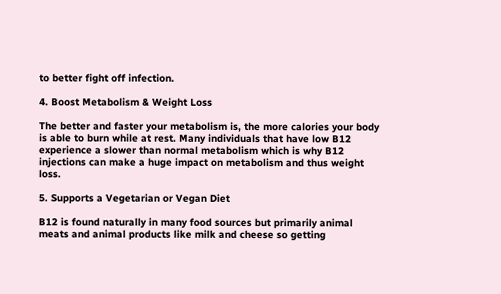to better fight off infection.

4. Boost Metabolism & Weight Loss

The better and faster your metabolism is, the more calories your body is able to burn while at rest. Many individuals that have low B12 experience a slower than normal metabolism which is why B12 injections can make a huge impact on metabolism and thus weight loss.

5. Supports a Vegetarian or Vegan Diet

B12 is found naturally in many food sources but primarily animal meats and animal products like milk and cheese so getting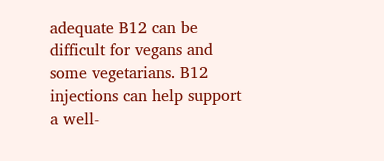adequate B12 can be difficult for vegans and some vegetarians. B12 injections can help support a well-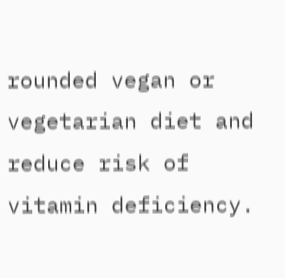rounded vegan or vegetarian diet and reduce risk of vitamin deficiency.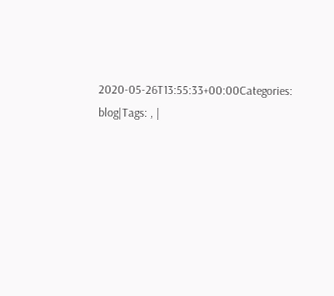2020-05-26T13:55:33+00:00Categories: blog|Tags: , |